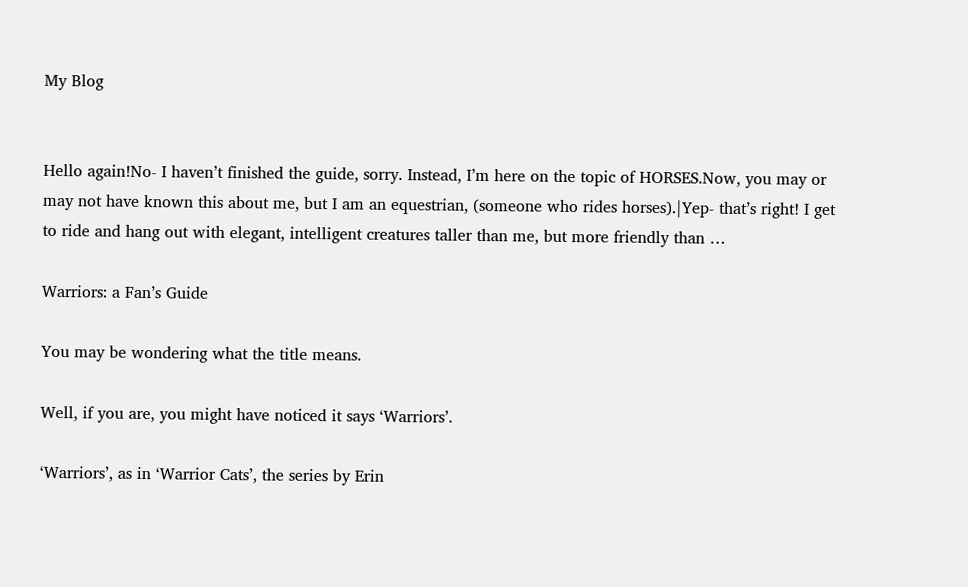My Blog


Hello again!No- I haven’t finished the guide, sorry. Instead, I’m here on the topic of HORSES.Now, you may or may not have known this about me, but I am an equestrian, (someone who rides horses).|Yep- that’s right! I get to ride and hang out with elegant, intelligent creatures taller than me, but more friendly than …

Warriors: a Fan’s Guide

You may be wondering what the title means.

Well, if you are, you might have noticed it says ‘Warriors’.

‘Warriors’, as in ‘Warrior Cats’, the series by Erin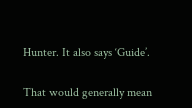Hunter. It also says ‘Guide’.

That would generally mean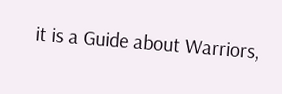it is a Guide about Warriors,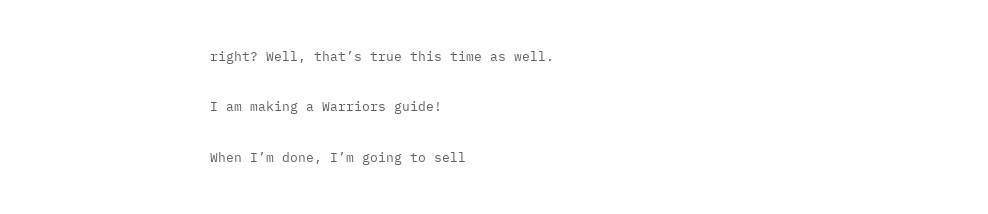right? Well, that’s true this time as well.

I am making a Warriors guide!

When I’m done, I’m going to sell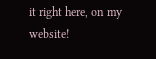it right here, on my website!